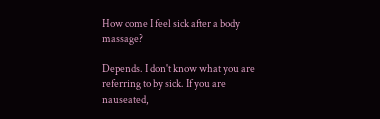How come I feel sick after a body massage?

Depends. I don't know what you are referring to by sick. If you are nauseated,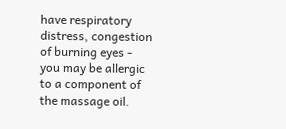have respiratory distress, congestion of burning eyes - you may be allergic to a component of the massage oil.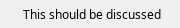This should be discussed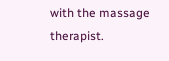with the massage therapist.